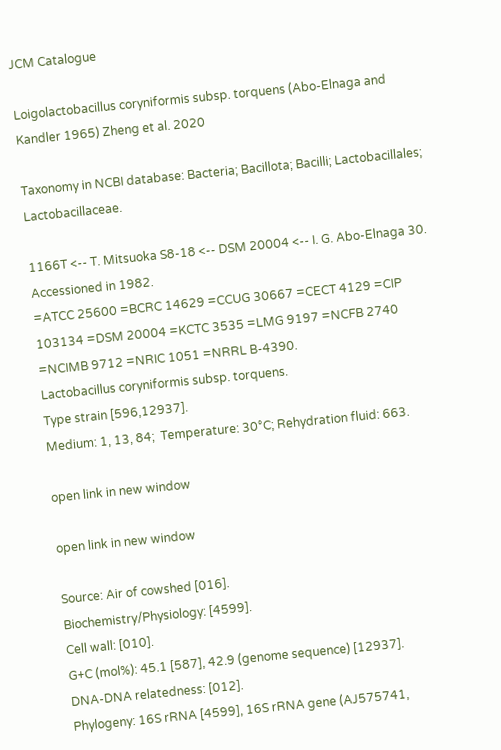JCM Catalogue

Loigolactobacillus coryniformis subsp. torquens (Abo-Elnaga and Kandler 1965) Zheng et al. 2020

Taxonomy in NCBI database: Bacteria; Bacillota; Bacilli; Lactobacillales; Lactobacillaceae.

1166T <-- T. Mitsuoka S8-18 <-- DSM 20004 <-- I. G. Abo-Elnaga 30.
Accessioned in 1982.
=ATCC 25600 =BCRC 14629 =CCUG 30667 =CECT 4129 =CIP 103134 =DSM 20004 =KCTC 3535 =LMG 9197 =NCFB 2740 =NCIMB 9712 =NRIC 1051 =NRRL B-4390.
Lactobacillus coryniformis subsp. torquens.
Type strain [596,12937].
Medium: 1, 13, 84;  Temperature: 30°C; Rehydration fluid: 663.

open link in new window

open link in new window

Source: Air of cowshed [016].
Biochemistry/Physiology: [4599].
Cell wall: [010].
G+C (mol%): 45.1 [587], 42.9 (genome sequence) [12937].
DNA-DNA relatedness: [012].
Phylogeny: 16S rRNA [4599], 16S rRNA gene (AJ575741,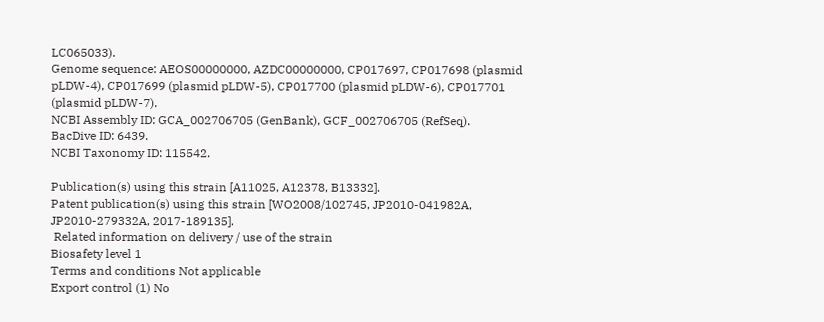LC065033).
Genome sequence: AEOS00000000, AZDC00000000, CP017697, CP017698 (plasmid pLDW-4), CP017699 (plasmid pLDW-5), CP017700 (plasmid pLDW-6), CP017701 (plasmid pLDW-7).
NCBI Assembly ID: GCA_002706705 (GenBank), GCF_002706705 (RefSeq).
BacDive ID: 6439.
NCBI Taxonomy ID: 115542.

Publication(s) using this strain [A11025, A12378, B13332].
Patent publication(s) using this strain [WO2008/102745, JP2010-041982A, JP2010-279332A, 2017-189135].
 Related information on delivery / use of the strain
Biosafety level 1
Terms and conditions Not applicable
Export control (1) No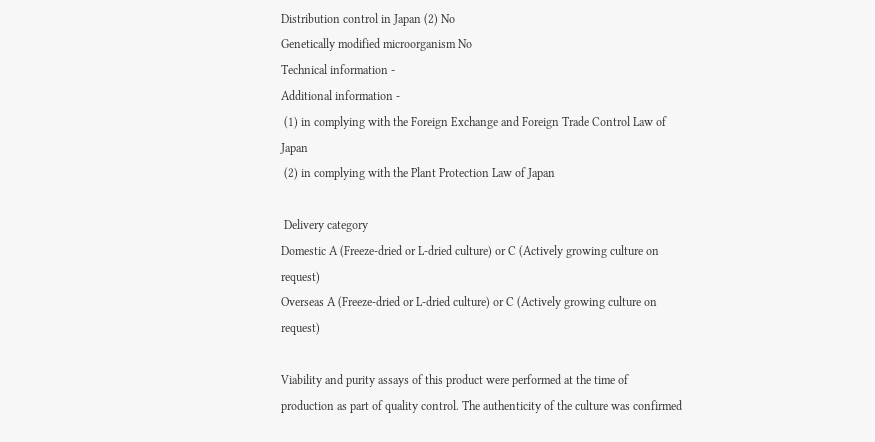Distribution control in Japan (2) No
Genetically modified microorganism No
Technical information -
Additional information -
 (1) in complying with the Foreign Exchange and Foreign Trade Control Law of Japan
 (2) in complying with the Plant Protection Law of Japan

 Delivery category
Domestic A (Freeze-dried or L-dried culture) or C (Actively growing culture on request)
Overseas A (Freeze-dried or L-dried culture) or C (Actively growing culture on request)

Viability and purity assays of this product were performed at the time of production as part of quality control. The authenticity of the culture was confirmed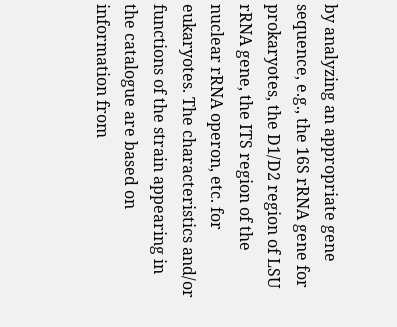by analyzing an appropriate gene sequence, e.g., the 16S rRNA gene for prokaryotes, the D1/D2 region of LSU rRNA gene, the ITS region of the nuclear rRNA operon, etc. for eukaryotes. The characteristics and/or functions of the strain appearing in the catalogue are based on information from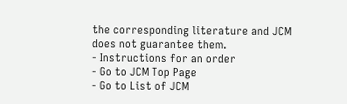the corresponding literature and JCM does not guarantee them.
- Instructions for an order
- Go to JCM Top Page
- Go to List of JCM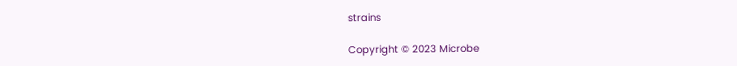strains

Copyright © 2023 Microbe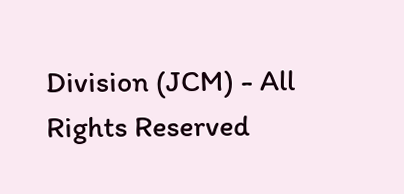Division (JCM) - All Rights Reserved